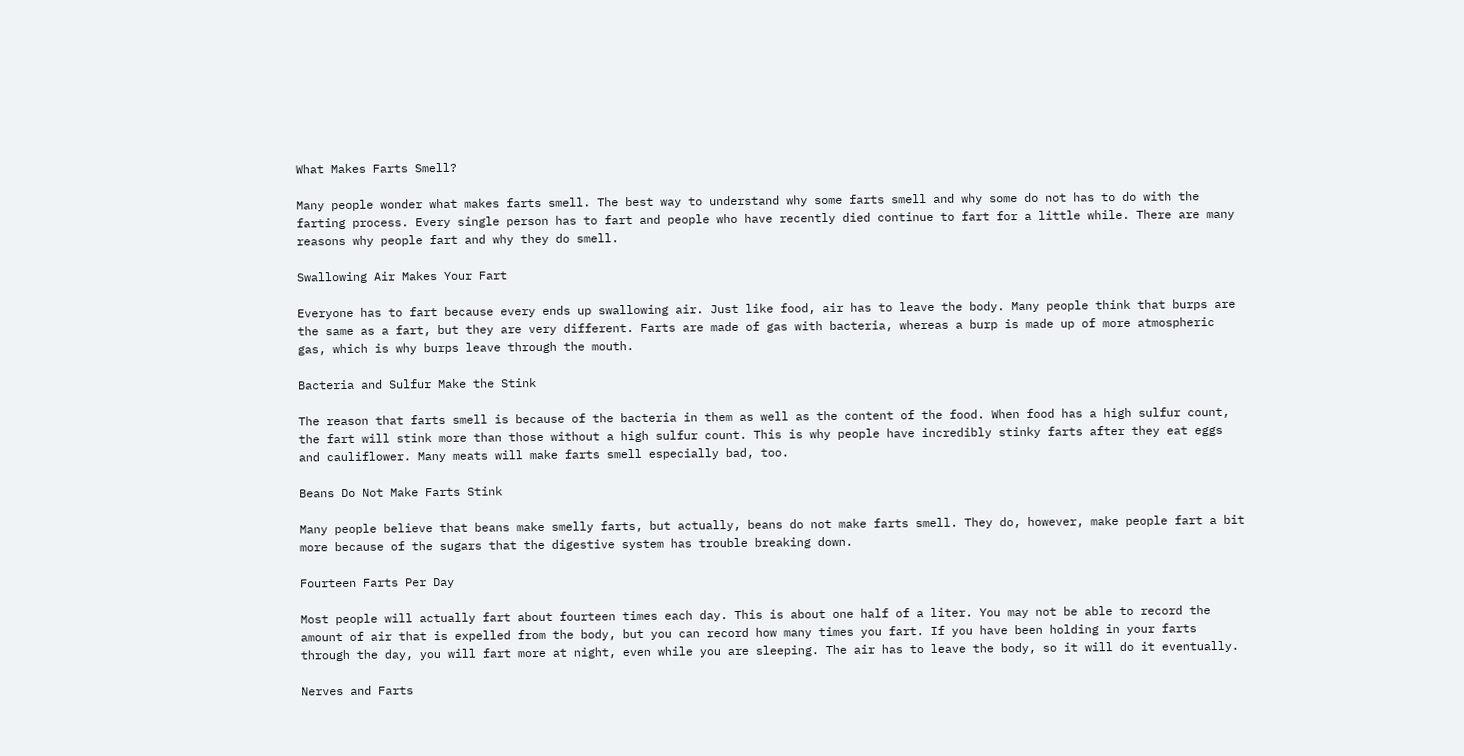What Makes Farts Smell?

Many people wonder what makes farts smell. The best way to understand why some farts smell and why some do not has to do with the farting process. Every single person has to fart and people who have recently died continue to fart for a little while. There are many reasons why people fart and why they do smell.

Swallowing Air Makes Your Fart

Everyone has to fart because every ends up swallowing air. Just like food, air has to leave the body. Many people think that burps are the same as a fart, but they are very different. Farts are made of gas with bacteria, whereas a burp is made up of more atmospheric gas, which is why burps leave through the mouth.

Bacteria and Sulfur Make the Stink

The reason that farts smell is because of the bacteria in them as well as the content of the food. When food has a high sulfur count, the fart will stink more than those without a high sulfur count. This is why people have incredibly stinky farts after they eat eggs and cauliflower. Many meats will make farts smell especially bad, too.

Beans Do Not Make Farts Stink

Many people believe that beans make smelly farts, but actually, beans do not make farts smell. They do, however, make people fart a bit more because of the sugars that the digestive system has trouble breaking down.

Fourteen Farts Per Day

Most people will actually fart about fourteen times each day. This is about one half of a liter. You may not be able to record the amount of air that is expelled from the body, but you can record how many times you fart. If you have been holding in your farts through the day, you will fart more at night, even while you are sleeping. The air has to leave the body, so it will do it eventually.

Nerves and Farts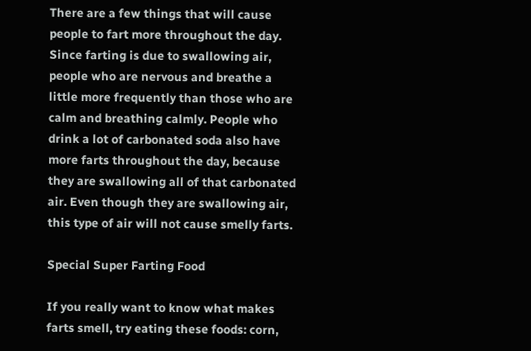There are a few things that will cause people to fart more throughout the day. Since farting is due to swallowing air, people who are nervous and breathe a little more frequently than those who are calm and breathing calmly. People who drink a lot of carbonated soda also have more farts throughout the day, because they are swallowing all of that carbonated air. Even though they are swallowing air, this type of air will not cause smelly farts.

Special Super Farting Food

If you really want to know what makes farts smell, try eating these foods: corn,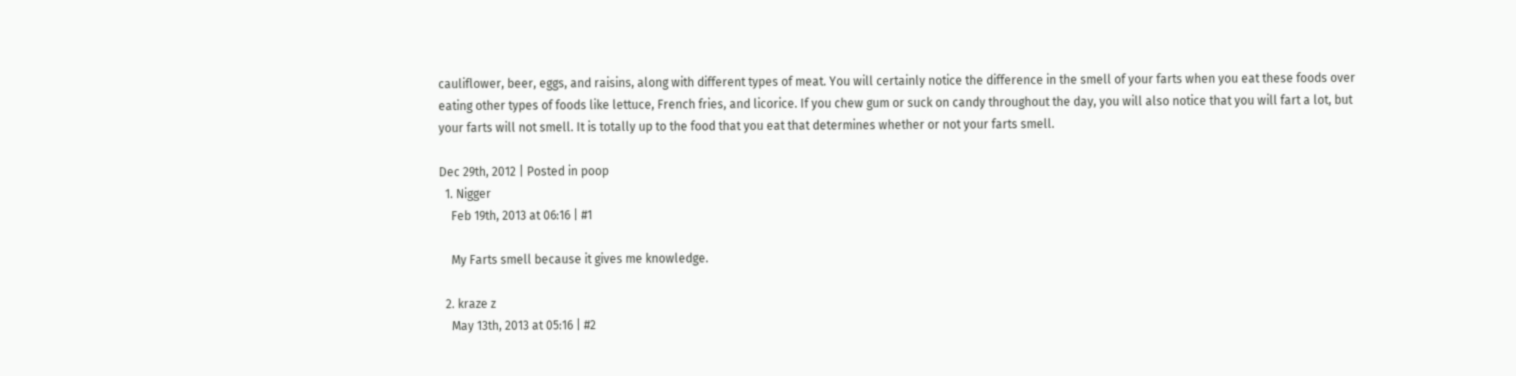cauliflower, beer, eggs, and raisins, along with different types of meat. You will certainly notice the difference in the smell of your farts when you eat these foods over eating other types of foods like lettuce, French fries, and licorice. If you chew gum or suck on candy throughout the day, you will also notice that you will fart a lot, but your farts will not smell. It is totally up to the food that you eat that determines whether or not your farts smell.

Dec 29th, 2012 | Posted in poop
  1. Nigger
    Feb 19th, 2013 at 06:16 | #1

    My Farts smell because it gives me knowledge.

  2. kraze z
    May 13th, 2013 at 05:16 | #2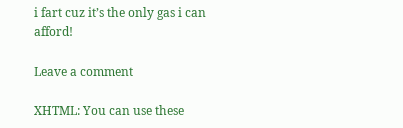i fart cuz it’s the only gas i can afford!

Leave a comment

XHTML: You can use these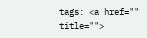tags: <a href="" title="">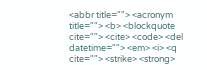<abbr title=""> <acronym title=""> <b> <blockquote cite=""> <cite> <code> <del datetime=""> <em> <i> <q cite=""> <strike> <strong>